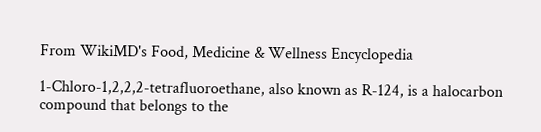From WikiMD's Food, Medicine & Wellness Encyclopedia

1-Chloro-1,2,2,2-tetrafluoroethane, also known as R-124, is a halocarbon compound that belongs to the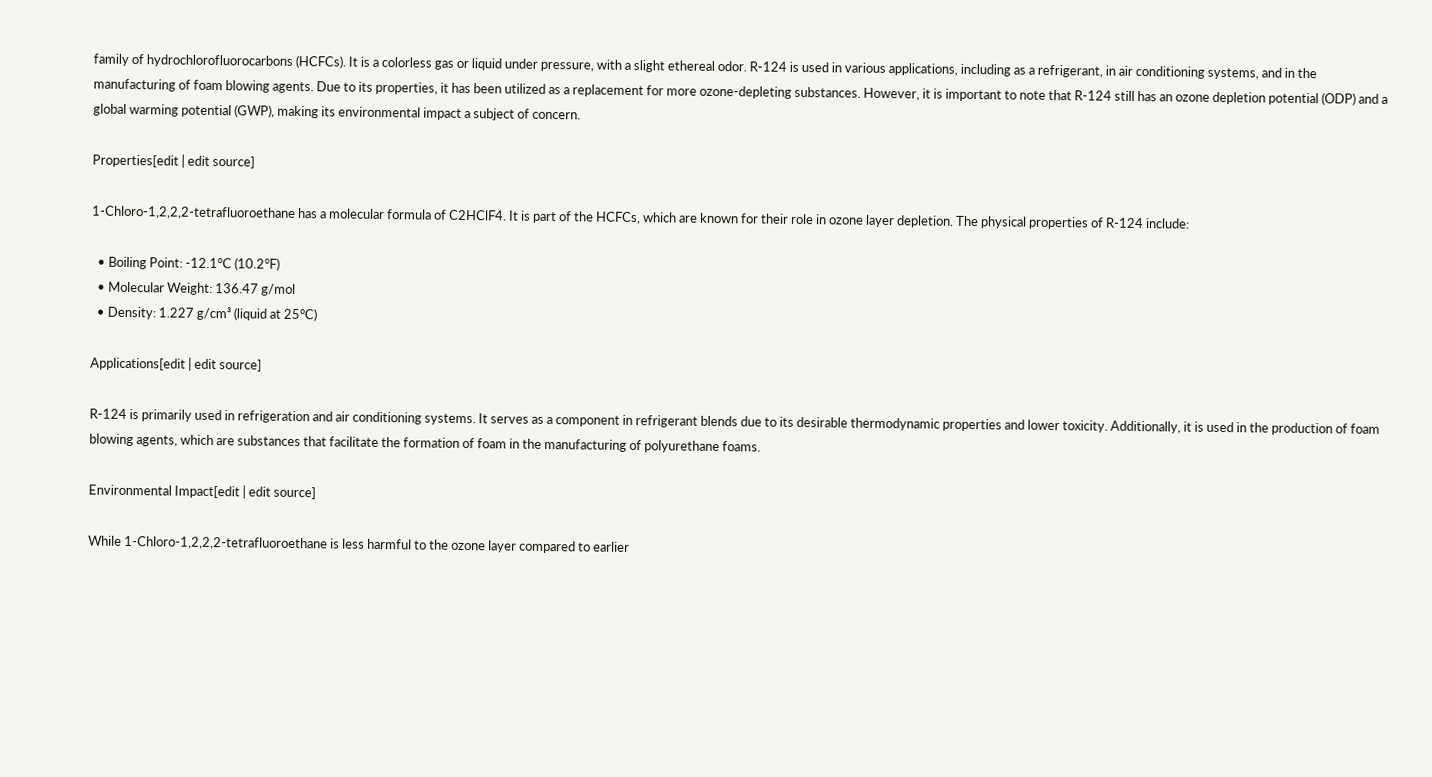family of hydrochlorofluorocarbons (HCFCs). It is a colorless gas or liquid under pressure, with a slight ethereal odor. R-124 is used in various applications, including as a refrigerant, in air conditioning systems, and in the manufacturing of foam blowing agents. Due to its properties, it has been utilized as a replacement for more ozone-depleting substances. However, it is important to note that R-124 still has an ozone depletion potential (ODP) and a global warming potential (GWP), making its environmental impact a subject of concern.

Properties[edit | edit source]

1-Chloro-1,2,2,2-tetrafluoroethane has a molecular formula of C2HClF4. It is part of the HCFCs, which are known for their role in ozone layer depletion. The physical properties of R-124 include:

  • Boiling Point: -12.1°C (10.2°F)
  • Molecular Weight: 136.47 g/mol
  • Density: 1.227 g/cm³ (liquid at 25°C)

Applications[edit | edit source]

R-124 is primarily used in refrigeration and air conditioning systems. It serves as a component in refrigerant blends due to its desirable thermodynamic properties and lower toxicity. Additionally, it is used in the production of foam blowing agents, which are substances that facilitate the formation of foam in the manufacturing of polyurethane foams.

Environmental Impact[edit | edit source]

While 1-Chloro-1,2,2,2-tetrafluoroethane is less harmful to the ozone layer compared to earlier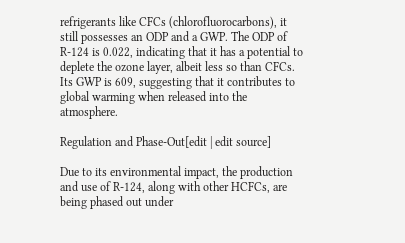refrigerants like CFCs (chlorofluorocarbons), it still possesses an ODP and a GWP. The ODP of R-124 is 0.022, indicating that it has a potential to deplete the ozone layer, albeit less so than CFCs. Its GWP is 609, suggesting that it contributes to global warming when released into the atmosphere.

Regulation and Phase-Out[edit | edit source]

Due to its environmental impact, the production and use of R-124, along with other HCFCs, are being phased out under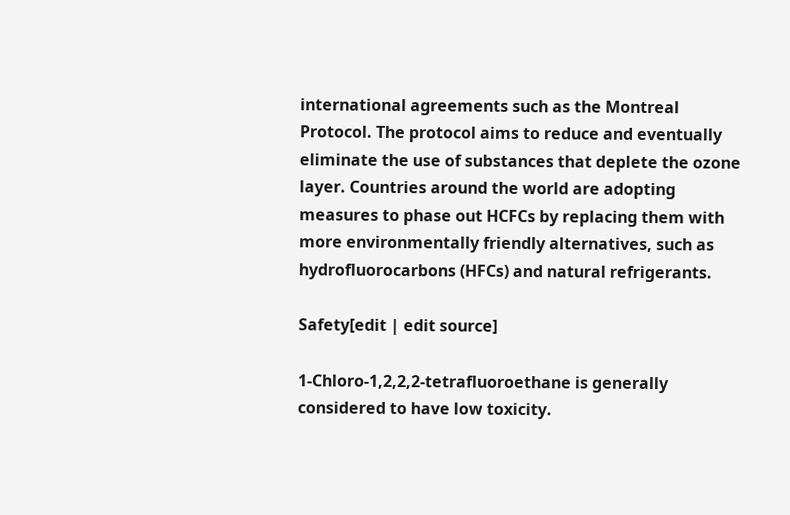international agreements such as the Montreal Protocol. The protocol aims to reduce and eventually eliminate the use of substances that deplete the ozone layer. Countries around the world are adopting measures to phase out HCFCs by replacing them with more environmentally friendly alternatives, such as hydrofluorocarbons (HFCs) and natural refrigerants.

Safety[edit | edit source]

1-Chloro-1,2,2,2-tetrafluoroethane is generally considered to have low toxicity.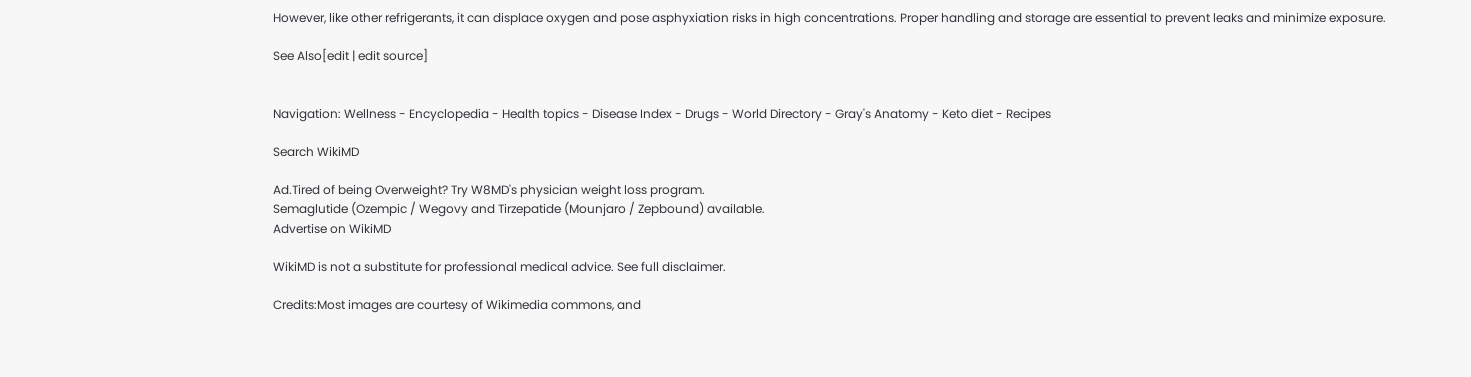However, like other refrigerants, it can displace oxygen and pose asphyxiation risks in high concentrations. Proper handling and storage are essential to prevent leaks and minimize exposure.

See Also[edit | edit source]


Navigation: Wellness - Encyclopedia - Health topics - Disease Index - Drugs - World Directory - Gray's Anatomy - Keto diet - Recipes

Search WikiMD

Ad.Tired of being Overweight? Try W8MD's physician weight loss program.
Semaglutide (Ozempic / Wegovy and Tirzepatide (Mounjaro / Zepbound) available.
Advertise on WikiMD

WikiMD is not a substitute for professional medical advice. See full disclaimer.

Credits:Most images are courtesy of Wikimedia commons, and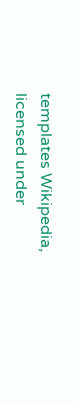templates Wikipedia, licensed under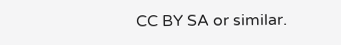CC BY SA or similar.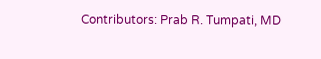Contributors: Prab R. Tumpati, MD